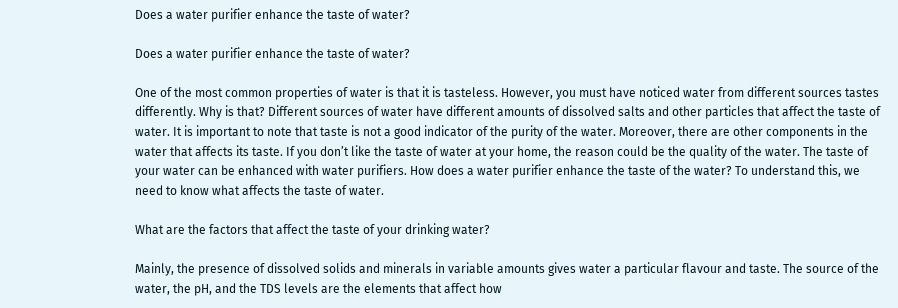Does a water purifier enhance the taste of water?

Does a water purifier enhance the taste of water?

One of the most common properties of water is that it is tasteless. However, you must have noticed water from different sources tastes differently. Why is that? Different sources of water have different amounts of dissolved salts and other particles that affect the taste of water. It is important to note that taste is not a good indicator of the purity of the water. Moreover, there are other components in the water that affects its taste. If you don’t like the taste of water at your home, the reason could be the quality of the water. The taste of your water can be enhanced with water purifiers. How does a water purifier enhance the taste of the water? To understand this, we need to know what affects the taste of water.

What are the factors that affect the taste of your drinking water?

Mainly, the presence of dissolved solids and minerals in variable amounts gives water a particular flavour and taste. The source of the water, the pH, and the TDS levels are the elements that affect how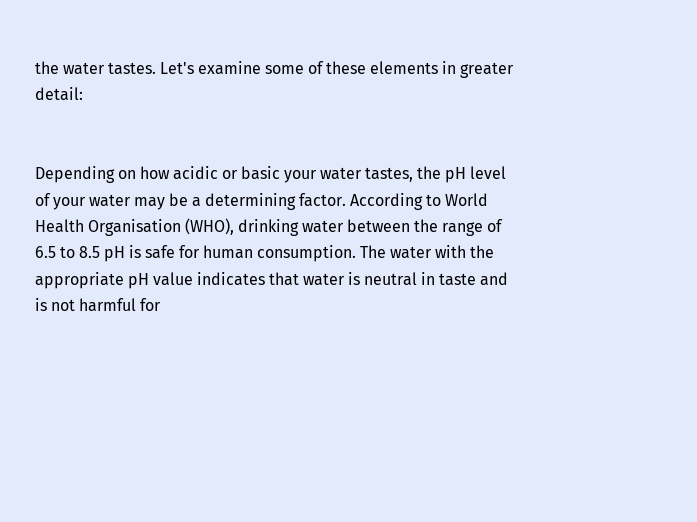the water tastes. Let's examine some of these elements in greater detail:


Depending on how acidic or basic your water tastes, the pH level of your water may be a determining factor. According to World Health Organisation (WHO), drinking water between the range of 6.5 to 8.5 pH is safe for human consumption. The water with the appropriate pH value indicates that water is neutral in taste and is not harmful for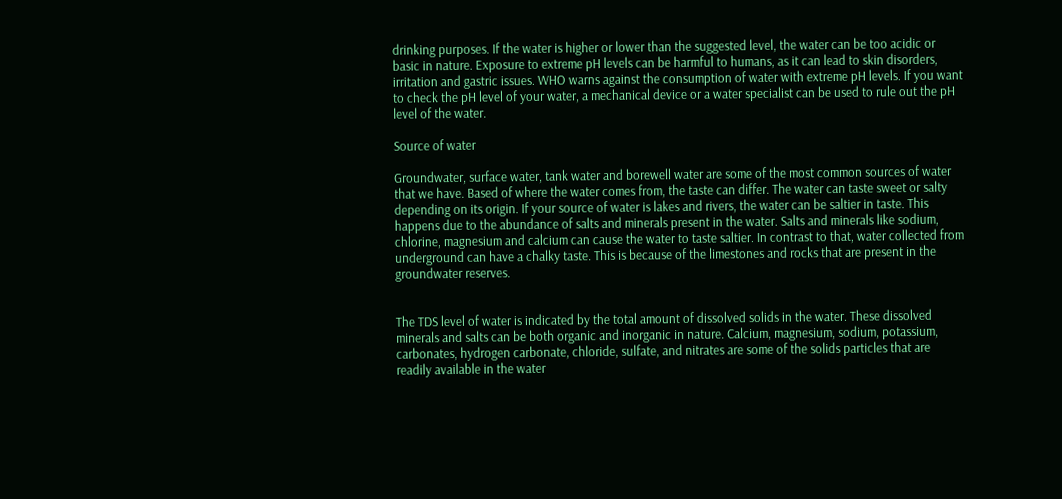drinking purposes. If the water is higher or lower than the suggested level, the water can be too acidic or basic in nature. Exposure to extreme pH levels can be harmful to humans, as it can lead to skin disorders, irritation and gastric issues. WHO warns against the consumption of water with extreme pH levels. If you want to check the pH level of your water, a mechanical device or a water specialist can be used to rule out the pH level of the water.

Source of water

Groundwater, surface water, tank water and borewell water are some of the most common sources of water that we have. Based of where the water comes from, the taste can differ. The water can taste sweet or salty depending on its origin. If your source of water is lakes and rivers, the water can be saltier in taste. This happens due to the abundance of salts and minerals present in the water. Salts and minerals like sodium, chlorine, magnesium and calcium can cause the water to taste saltier. In contrast to that, water collected from underground can have a chalky taste. This is because of the limestones and rocks that are present in the groundwater reserves.


The TDS level of water is indicated by the total amount of dissolved solids in the water. These dissolved minerals and salts can be both organic and inorganic in nature. Calcium, magnesium, sodium, potassium, carbonates, hydrogen carbonate, chloride, sulfate, and nitrates are some of the solids particles that are readily available in the water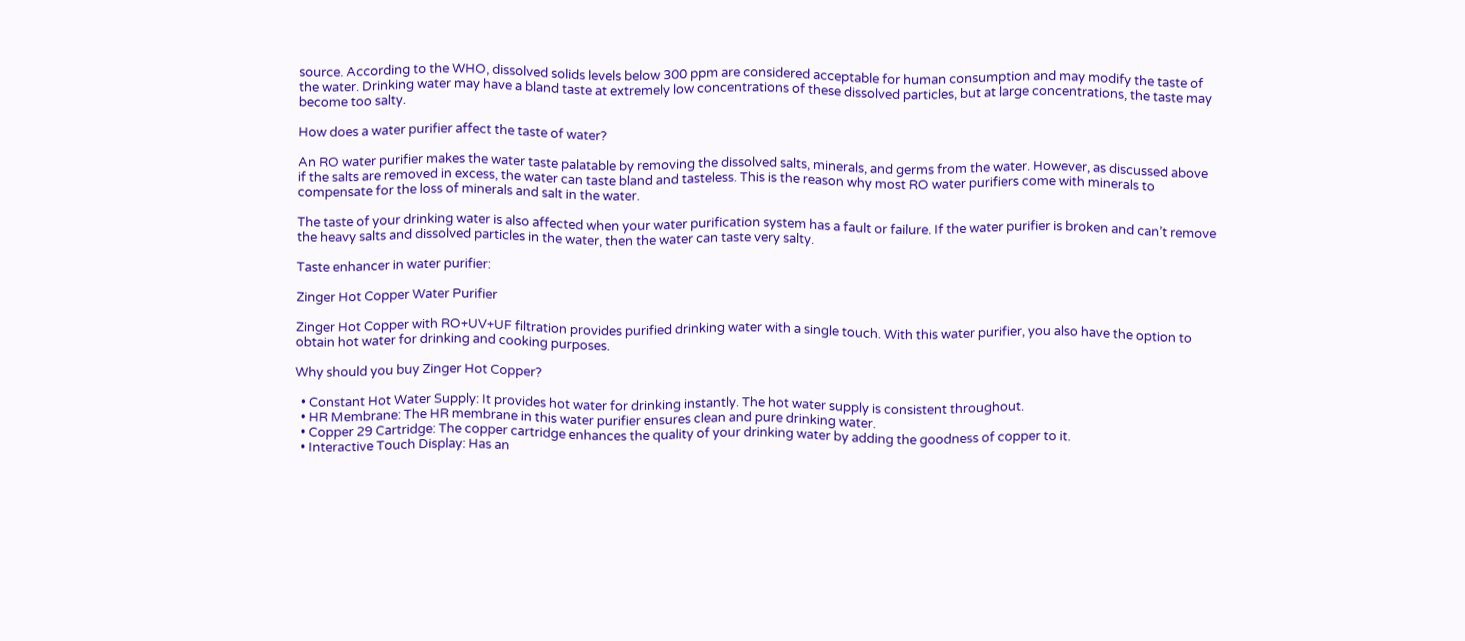source. According to the WHO, dissolved solids levels below 300 ppm are considered acceptable for human consumption and may modify the taste of the water. Drinking water may have a bland taste at extremely low concentrations of these dissolved particles, but at large concentrations, the taste may become too salty.

How does a water purifier affect the taste of water?

An RO water purifier makes the water taste palatable by removing the dissolved salts, minerals, and germs from the water. However, as discussed above if the salts are removed in excess, the water can taste bland and tasteless. This is the reason why most RO water purifiers come with minerals to compensate for the loss of minerals and salt in the water.

The taste of your drinking water is also affected when your water purification system has a fault or failure. If the water purifier is broken and can’t remove the heavy salts and dissolved particles in the water, then the water can taste very salty.

Taste enhancer in water purifier:

Zinger Hot Copper Water Purifier

Zinger Hot Copper with RO+UV+UF filtration provides purified drinking water with a single touch. With this water purifier, you also have the option to obtain hot water for drinking and cooking purposes.

Why should you buy Zinger Hot Copper?

  • Constant Hot Water Supply: It provides hot water for drinking instantly. The hot water supply is consistent throughout.
  • HR Membrane: The HR membrane in this water purifier ensures clean and pure drinking water.
  • Copper 29 Cartridge: The copper cartridge enhances the quality of your drinking water by adding the goodness of copper to it.
  • Interactive Touch Display: Has an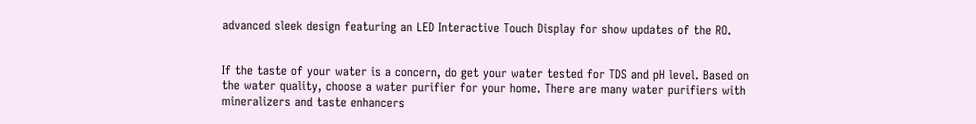advanced sleek design featuring an LED Interactive Touch Display for show updates of the RO.


If the taste of your water is a concern, do get your water tested for TDS and pH level. Based on the water quality, choose a water purifier for your home. There are many water purifiers with mineralizers and taste enhancers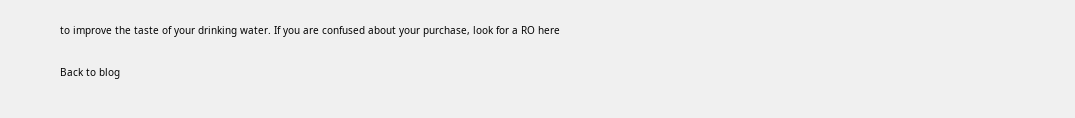to improve the taste of your drinking water. If you are confused about your purchase, look for a RO here

Back to blog